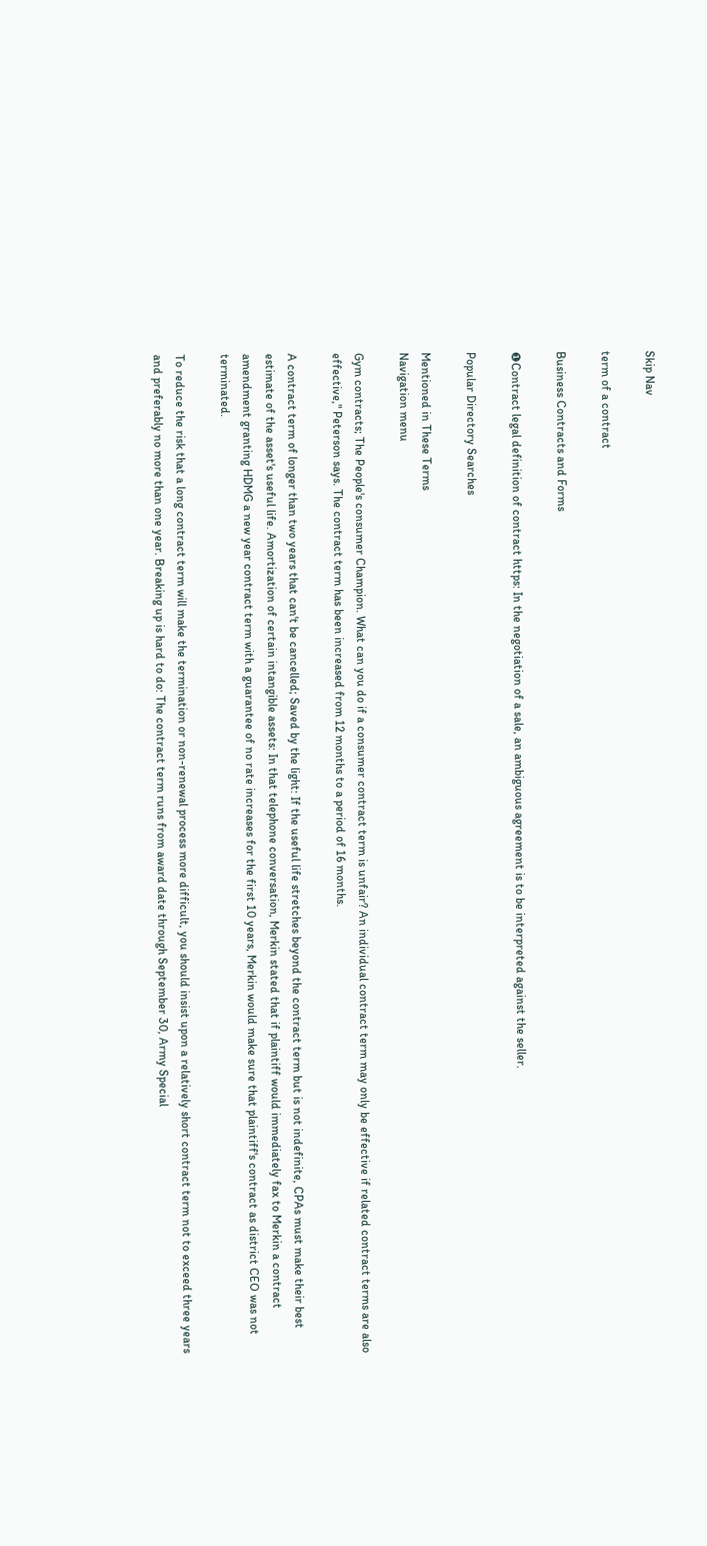Skip Nav

term of a contract

Business Contracts and Forms

❶Contract legal definition of contract https: In the negotiation of a sale, an ambiguous agreement is to be interpreted against the seller.

Popular Directory Searches

Mentioned in These Terms
Navigation menu

Gym contracts; The People's consumer Champion. What can you do if a consumer contract term is unfair? An individual contract term may only be effective if related contract terms are also effective," Peterson says. The contract term has been increased from 12 months to a period of 16 months.

A contract term of longer than two years that can't be cancelled; Saved by the light: If the useful life stretches beyond the contract term but is not indefinite, CPAs must make their best estimate of the asset's useful life. Amortization of certain intangible assets: In that telephone conversation, Merkin stated that if plaintiff would immediately fax to Merkin a contract amendment granting HDMG a new year contract term with a guarantee of no rate increases for the first 10 years, Merkin would make sure that plaintiff's contract as district CEO was not terminated.

To reduce the risk that a long contract term will make the termination or non-renewal process more difficult, you should insist upon a relatively short contract term not to exceed three years and preferably no more than one year. Breaking up is hard to do: The contract term runs from award date through September 30, Army Special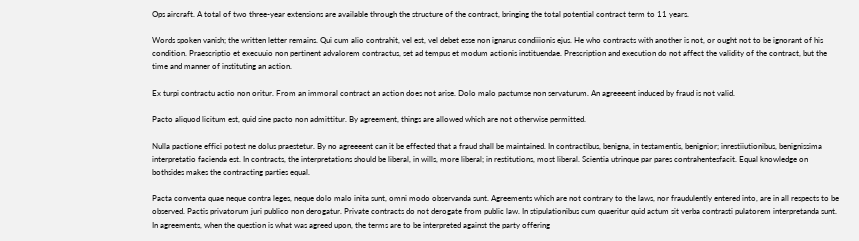Ops aircraft. A total of two three-year extensions are available through the structure of the contract, bringing the total potential contract term to 11 years.

Words spoken vanish; the written letter remains. Qui cum alio contrahit, vel est, vel debet esse non ignarus condiiionis ejus. He who contracts with another is not, or ought not to be ignorant of his condition. Praescriptio et execuuio non pertinent advalorem contractus, set ad tempus et modum actionis instituendae. Prescription and execution do not affect the validity of the contract, but the time and manner of instituting an action.

Ex turpi contractu actio non oritur. From an immoral contract an action does not arise. Dolo malo pactumse non servaturum. An agreeeent induced by fraud is not valid.

Pacto aliquod licitum est, quid sine pacto non admittitur. By agreement, things are allowed which are not otherwise permitted.

Nulla pactione effici potest ne dolus praestetur. By no agreeeent can it be effected that a fraud shall be maintained. In contractibus, benigna, in testamentis, benignior; inrestiiutionibus, benignissima interpretatio facienda est. In contracts, the interpretations should be liberal, in wills, more liberal; in restitutions, most liberal. Scientia utrinque par pares contrahentesfacit. Equal knowledge on bothsides makes the contracting parties equal.

Pacta conventa quae neque contra leges, neque dolo malo inita sunt, omni modo observanda sunt. Agreements which are not contrary to the laws, nor fraudulently entered into, are in all respects to be observed. Pactis privatorum juri publico non derogatur. Private contracts do not derogate from public law. In stipulationibus cum quaeritur quid actum sit verba contrasti pulatorem interpretanda sunt. In agreements, when the question is what was agreed upon, the terms are to be interpreted against the party offering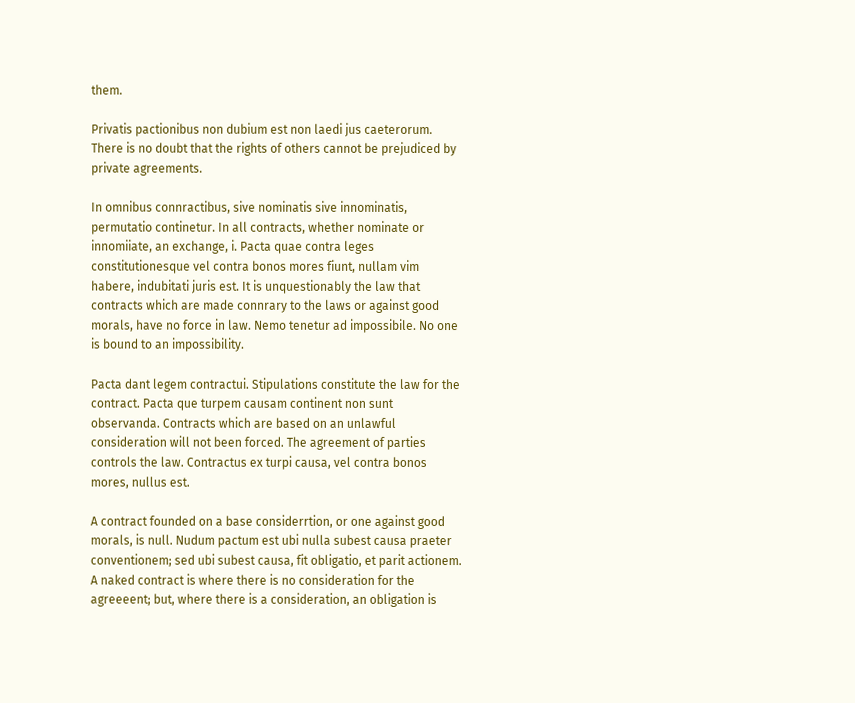them.

Privatis pactionibus non dubium est non laedi jus caeterorum. There is no doubt that the rights of others cannot be prejudiced by private agreements.

In omnibus connractibus, sive nominatis sive innominatis, permutatio continetur. In all contracts, whether nominate or innomiiate, an exchange, i. Pacta quae contra leges constitutionesque vel contra bonos mores fiunt, nullam vim habere, indubitati juris est. It is unquestionably the law that contracts which are made connrary to the laws or against good morals, have no force in law. Nemo tenetur ad impossibile. No one is bound to an impossibility.

Pacta dant legem contractui. Stipulations constitute the law for the contract. Pacta que turpem causam continent non sunt observanda. Contracts which are based on an unlawful consideration will not been forced. The agreement of parties controls the law. Contractus ex turpi causa, vel contra bonos mores, nullus est.

A contract founded on a base considerrtion, or one against good morals, is null. Nudum pactum est ubi nulla subest causa praeter conventionem; sed ubi subest causa, fit obligatio, et parit actionem. A naked contract is where there is no consideration for the agreeeent; but, where there is a consideration, an obligation is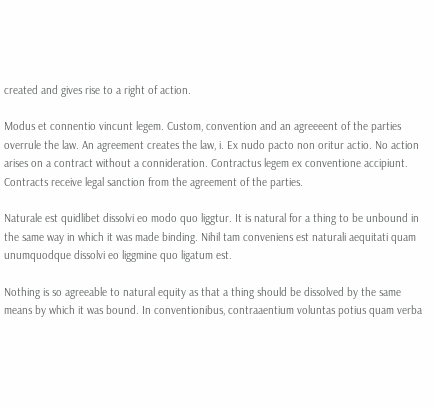created and gives rise to a right of action.

Modus et connentio vincunt legem. Custom, convention and an agreeeent of the parties overrule the law. An agreement creates the law, i. Ex nudo pacto non oritur actio. No action arises on a contract without a connideration. Contractus legem ex conventione accipiunt. Contracts receive legal sanction from the agreement of the parties.

Naturale est quidlibet dissolvi eo modo quo liggtur. It is natural for a thing to be unbound in the same way in which it was made binding. Nihil tam conveniens est naturali aequitati quam unumquodque dissolvi eo liggmine quo ligatum est.

Nothing is so agreeable to natural equity as that a thing should be dissolved by the same means by which it was bound. In conventionibus, contraaentium voluntas potius quam verba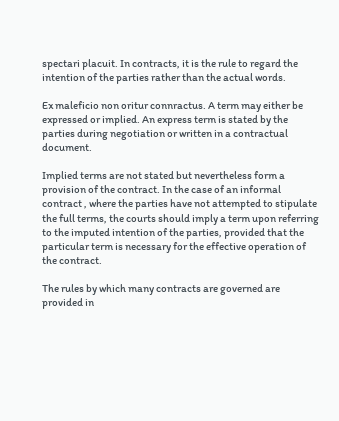spectari placuit. In contracts, it is the rule to regard the intention of the parties rather than the actual words.

Ex maleficio non oritur connractus. A term may either be expressed or implied. An express term is stated by the parties during negotiation or written in a contractual document.

Implied terms are not stated but nevertheless form a provision of the contract. In the case of an informal contract , where the parties have not attempted to stipulate the full terms, the courts should imply a term upon referring to the imputed intention of the parties, provided that the particular term is necessary for the effective operation of the contract.

The rules by which many contracts are governed are provided in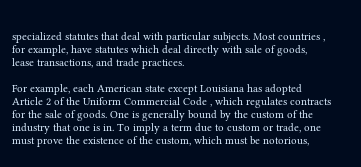specialized statutes that deal with particular subjects. Most countries , for example, have statutes which deal directly with sale of goods, lease transactions, and trade practices.

For example, each American state except Louisiana has adopted Article 2 of the Uniform Commercial Code , which regulates contracts for the sale of goods. One is generally bound by the custom of the industry that one is in. To imply a term due to custom or trade, one must prove the existence of the custom, which must be notorious,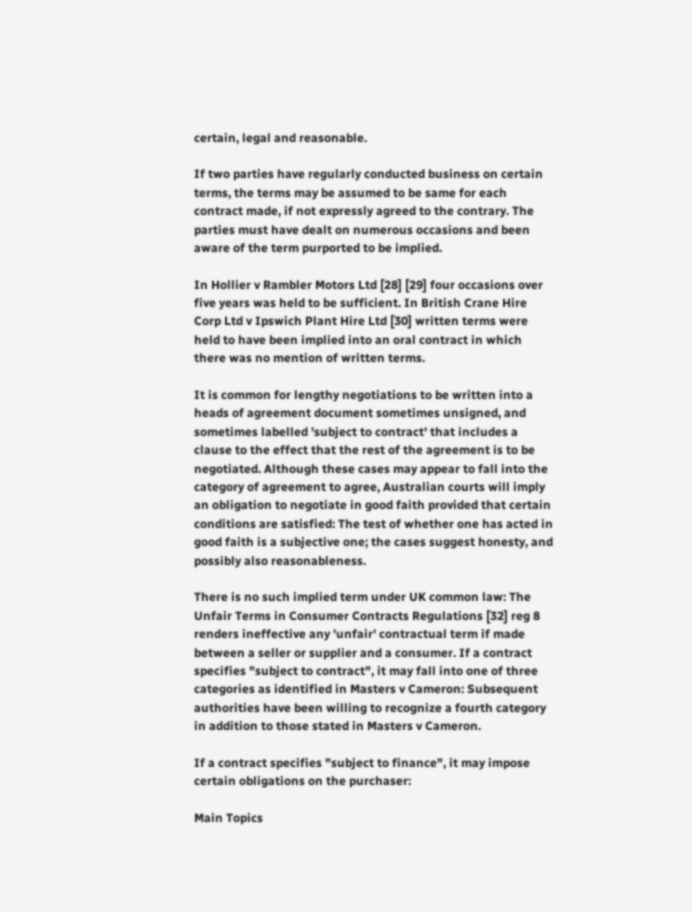certain, legal and reasonable.

If two parties have regularly conducted business on certain terms, the terms may be assumed to be same for each contract made, if not expressly agreed to the contrary. The parties must have dealt on numerous occasions and been aware of the term purported to be implied.

In Hollier v Rambler Motors Ltd [28] [29] four occasions over five years was held to be sufficient. In British Crane Hire Corp Ltd v Ipswich Plant Hire Ltd [30] written terms were held to have been implied into an oral contract in which there was no mention of written terms.

It is common for lengthy negotiations to be written into a heads of agreement document sometimes unsigned, and sometimes labelled 'subject to contract' that includes a clause to the effect that the rest of the agreement is to be negotiated. Although these cases may appear to fall into the category of agreement to agree, Australian courts will imply an obligation to negotiate in good faith provided that certain conditions are satisfied: The test of whether one has acted in good faith is a subjective one; the cases suggest honesty, and possibly also reasonableness.

There is no such implied term under UK common law: The Unfair Terms in Consumer Contracts Regulations [32] reg 8 renders ineffective any 'unfair' contractual term if made between a seller or supplier and a consumer. If a contract specifies "subject to contract", it may fall into one of three categories as identified in Masters v Cameron: Subsequent authorities have been willing to recognize a fourth category in addition to those stated in Masters v Cameron.

If a contract specifies "subject to finance", it may impose certain obligations on the purchaser:

Main Topics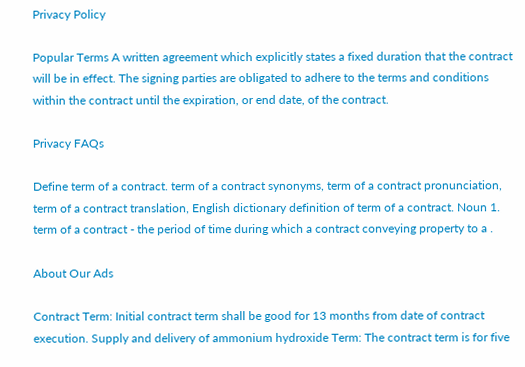Privacy Policy

Popular Terms A written agreement which explicitly states a fixed duration that the contract will be in effect. The signing parties are obligated to adhere to the terms and conditions within the contract until the expiration, or end date, of the contract.

Privacy FAQs

Define term of a contract. term of a contract synonyms, term of a contract pronunciation, term of a contract translation, English dictionary definition of term of a contract. Noun 1. term of a contract - the period of time during which a contract conveying property to a .

About Our Ads

Contract Term: Initial contract term shall be good for 13 months from date of contract execution. Supply and delivery of ammonium hydroxide Term: The contract term is for five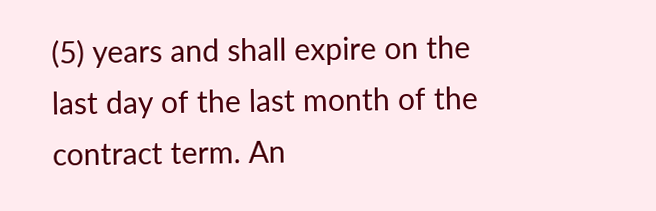(5) years and shall expire on the last day of the last month of the contract term. An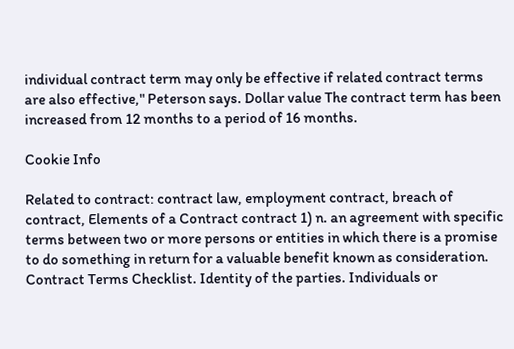individual contract term may only be effective if related contract terms are also effective," Peterson says. Dollar value The contract term has been increased from 12 months to a period of 16 months.

Cookie Info

Related to contract: contract law, employment contract, breach of contract, Elements of a Contract contract 1) n. an agreement with specific terms between two or more persons or entities in which there is a promise to do something in return for a valuable benefit known as consideration. Contract Terms Checklist. Identity of the parties. Individuals or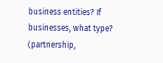business entities? If businesses, what type? (partnership,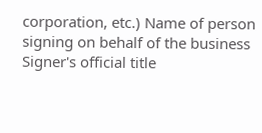corporation, etc.) Name of person signing on behalf of the business Signer's official title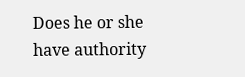Does he or she have authority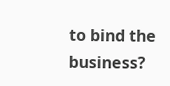to bind the business?